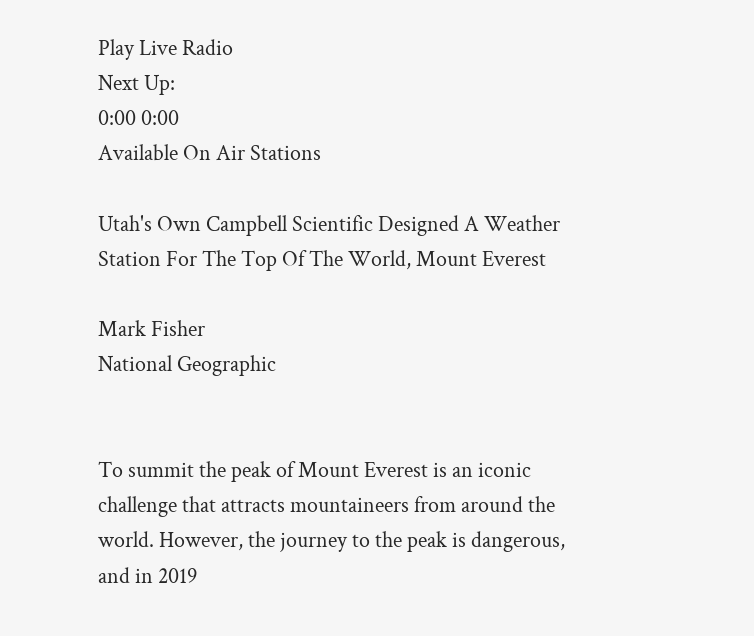Play Live Radio
Next Up:
0:00 0:00
Available On Air Stations

Utah's Own Campbell Scientific Designed A Weather Station For The Top Of The World, Mount Everest

Mark Fisher
National Geographic


To summit the peak of Mount Everest is an iconic challenge that attracts mountaineers from around the world. However, the journey to the peak is dangerous, and in 2019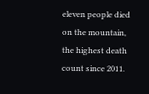eleven people died on the mountain, the highest death count since 2011.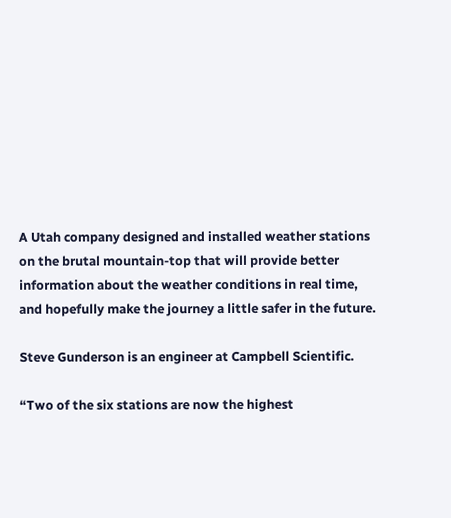A Utah company designed and installed weather stations on the brutal mountain-top that will provide better information about the weather conditions in real time, and hopefully make the journey a little safer in the future.

Steve Gunderson is an engineer at Campbell Scientific.

“Two of the six stations are now the highest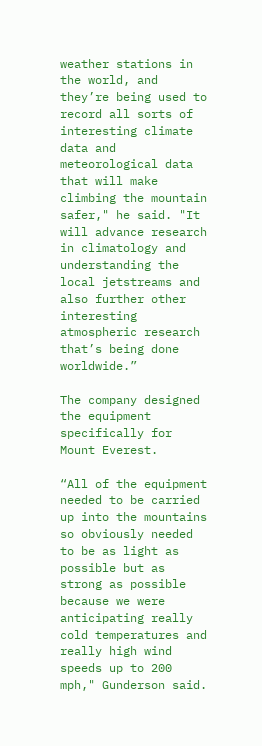weather stations in the world, and they’re being used to record all sorts of interesting climate data and meteorological data that will make climbing the mountain safer," he said. "It will advance research in climatology and understanding the local jetstreams and also further other interesting atmospheric research that’s being done worldwide.”

The company designed the equipment specifically for Mount Everest.

“All of the equipment needed to be carried up into the mountains so obviously needed to be as light as possible but as strong as possible because we were anticipating really cold temperatures and really high wind speeds up to 200 mph," Gunderson said.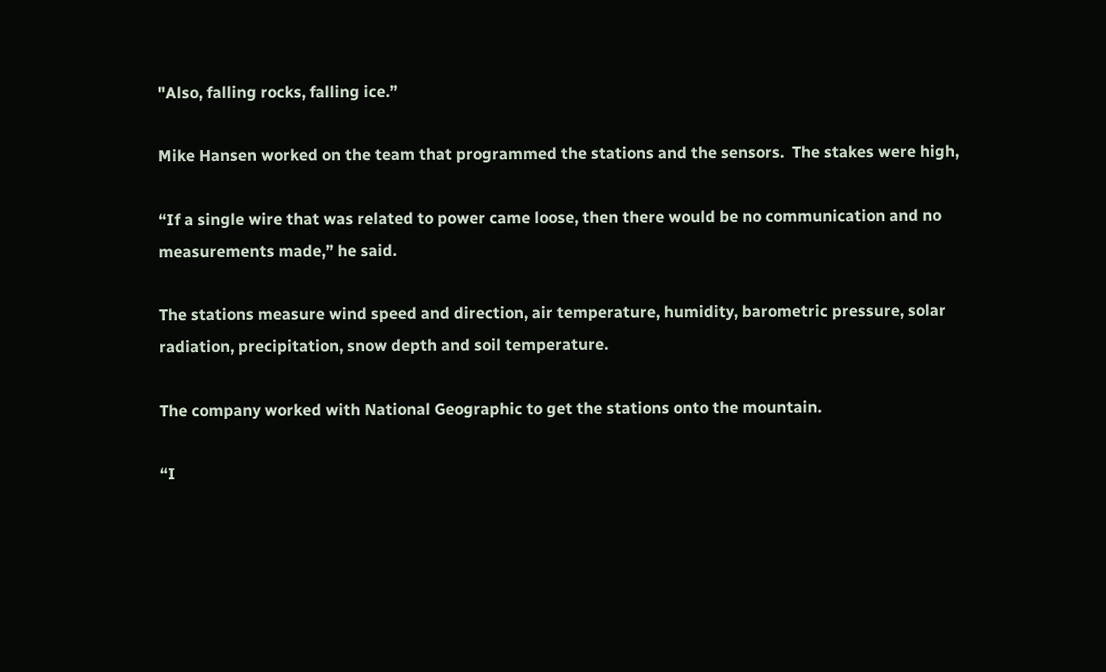"Also, falling rocks, falling ice.”

Mike Hansen worked on the team that programmed the stations and the sensors.  The stakes were high,

“If a single wire that was related to power came loose, then there would be no communication and no measurements made,” he said.

The stations measure wind speed and direction, air temperature, humidity, barometric pressure, solar radiation, precipitation, snow depth and soil temperature.

The company worked with National Geographic to get the stations onto the mountain.

“I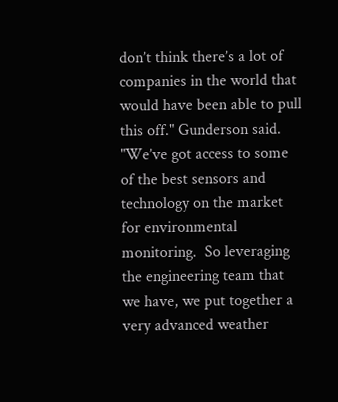don’t think there’s a lot of companies in the world that would have been able to pull this off." Gunderson said. "We’ve got access to some of the best sensors and technology on the market for environmental monitoring.  So leveraging the engineering team that we have, we put together a very advanced weather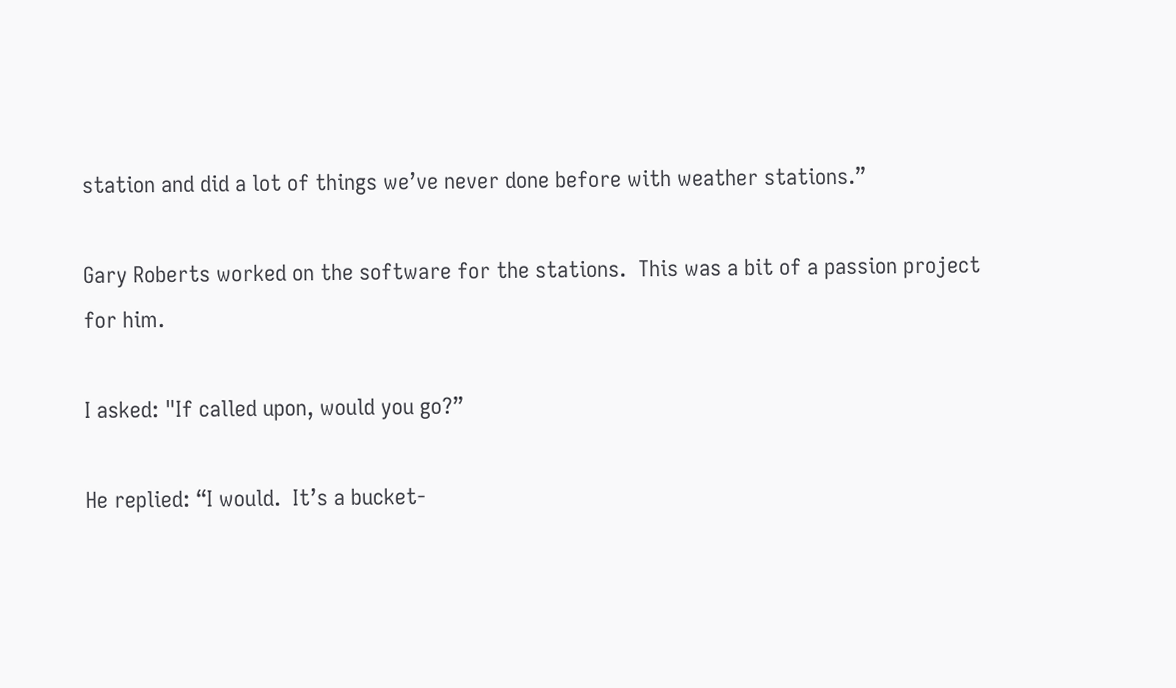station and did a lot of things we’ve never done before with weather stations.”

Gary Roberts worked on the software for the stations.  This was a bit of a passion project for him.

I asked: "If called upon, would you go?”

He replied: “I would.  It’s a bucket-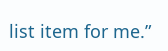list item for me.”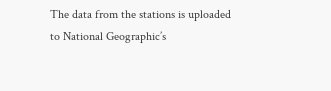The data from the stations is uploaded to National Geographic’s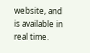website, and is available in real time.